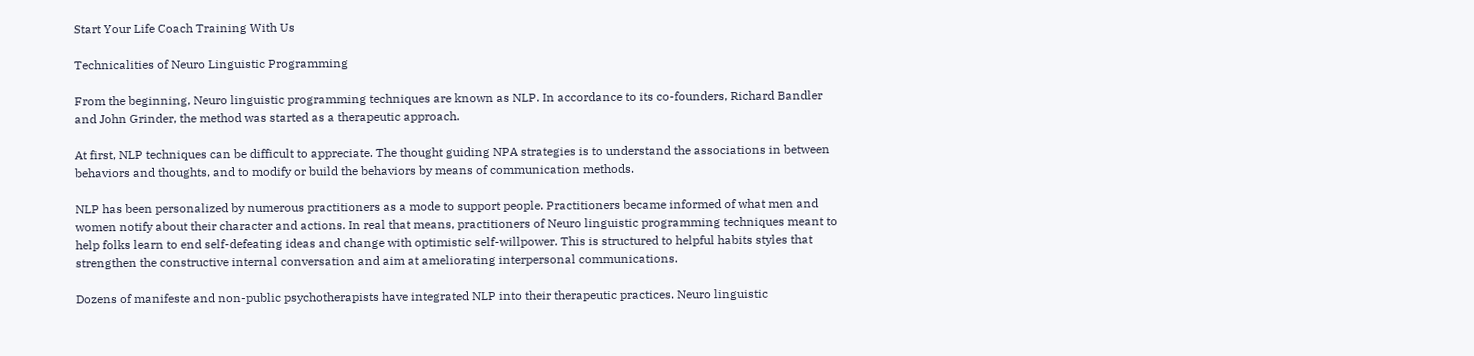Start Your Life Coach Training With Us

Technicalities of Neuro Linguistic Programming

From the beginning, Neuro linguistic programming techniques are known as NLP. In accordance to its co-founders, Richard Bandler and John Grinder, the method was started as a therapeutic approach.

At first, NLP techniques can be difficult to appreciate. The thought guiding NPA strategies is to understand the associations in between behaviors and thoughts, and to modify or build the behaviors by means of communication methods.

NLP has been personalized by numerous practitioners as a mode to support people. Practitioners became informed of what men and women notify about their character and actions. In real that means, practitioners of Neuro linguistic programming techniques meant to help folks learn to end self-defeating ideas and change with optimistic self-willpower. This is structured to helpful habits styles that strengthen the constructive internal conversation and aim at ameliorating interpersonal communications.

Dozens of manifeste and non-public psychotherapists have integrated NLP into their therapeutic practices. Neuro linguistic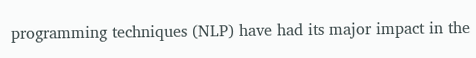programming techniques (NLP) have had its major impact in the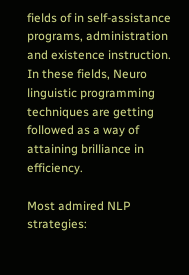fields of in self-assistance programs, administration and existence instruction. In these fields, Neuro linguistic programming techniques are getting followed as a way of attaining brilliance in efficiency.

Most admired NLP strategies: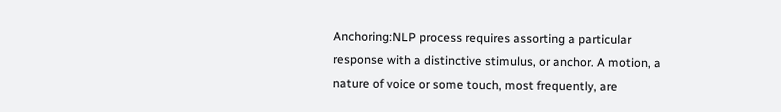Anchoring:NLP process requires assorting a particular response with a distinctive stimulus, or anchor. A motion, a nature of voice or some touch, most frequently, are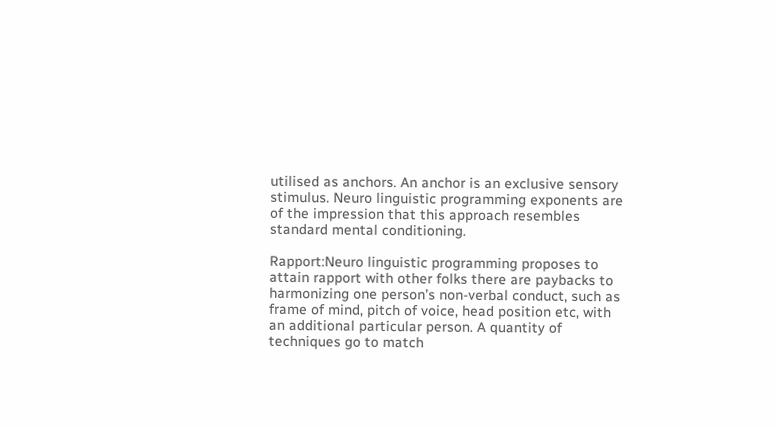utilised as anchors. An anchor is an exclusive sensory stimulus. Neuro linguistic programming exponents are of the impression that this approach resembles standard mental conditioning.

Rapport:Neuro linguistic programming proposes to attain rapport with other folks there are paybacks to harmonizing one person’s non-verbal conduct, such as frame of mind, pitch of voice, head position etc, with an additional particular person. A quantity of techniques go to match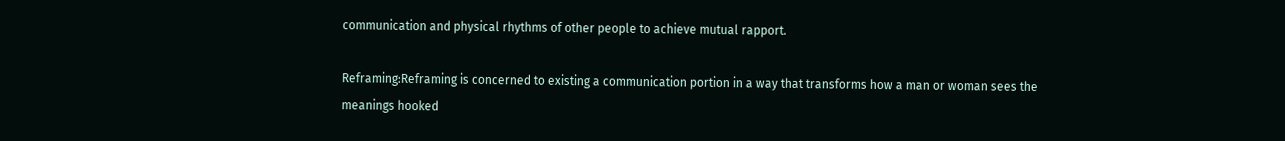communication and physical rhythms of other people to achieve mutual rapport.

Reframing:Reframing is concerned to existing a communication portion in a way that transforms how a man or woman sees the meanings hooked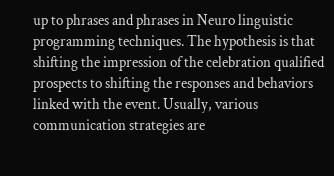up to phrases and phrases in Neuro linguistic programming techniques. The hypothesis is that shifting the impression of the celebration qualified prospects to shifting the responses and behaviors linked with the event. Usually, various communication strategies are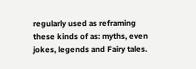regularly used as reframing these kinds of as: myths, even jokes, legends and Fairy tales.